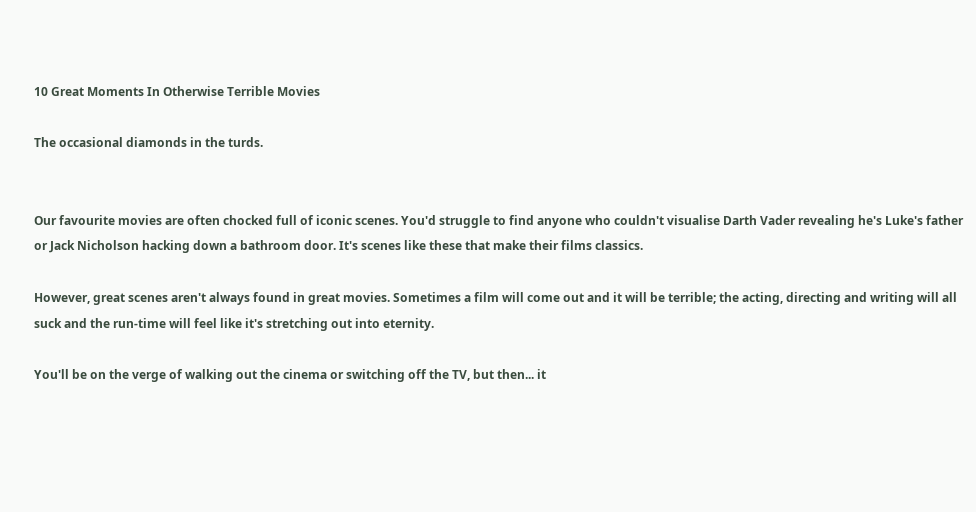10 Great Moments In Otherwise Terrible Movies

The occasional diamonds in the turds.


Our favourite movies are often chocked full of iconic scenes. You'd struggle to find anyone who couldn't visualise Darth Vader revealing he's Luke's father or Jack Nicholson hacking down a bathroom door. It's scenes like these that make their films classics.

However, great scenes aren't always found in great movies. Sometimes a film will come out and it will be terrible; the acting, directing and writing will all suck and the run-time will feel like it's stretching out into eternity.

You'll be on the verge of walking out the cinema or switching off the TV, but then... it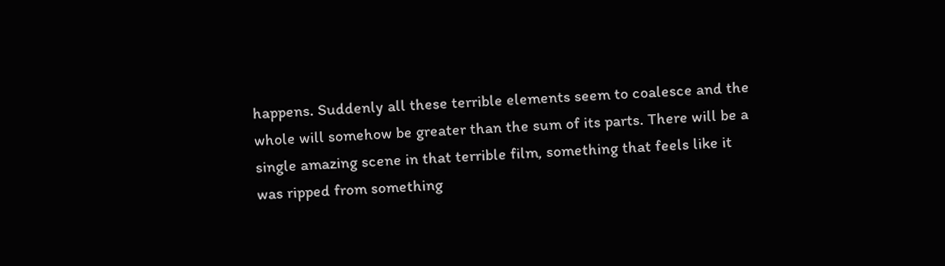happens. Suddenly all these terrible elements seem to coalesce and the whole will somehow be greater than the sum of its parts. There will be a single amazing scene in that terrible film, something that feels like it was ripped from something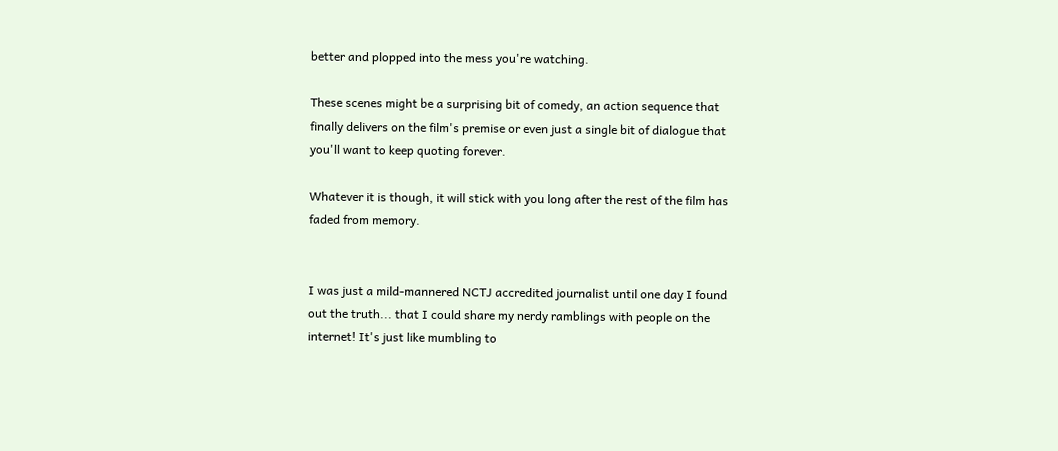better and plopped into the mess you're watching.

These scenes might be a surprising bit of comedy, an action sequence that finally delivers on the film's premise or even just a single bit of dialogue that you'll want to keep quoting forever.

Whatever it is though, it will stick with you long after the rest of the film has faded from memory.


I was just a mild-mannered NCTJ accredited journalist until one day I found out the truth... that I could share my nerdy ramblings with people on the internet! It's just like mumbling to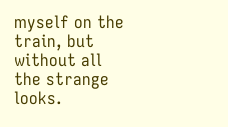myself on the train, but without all the strange looks.